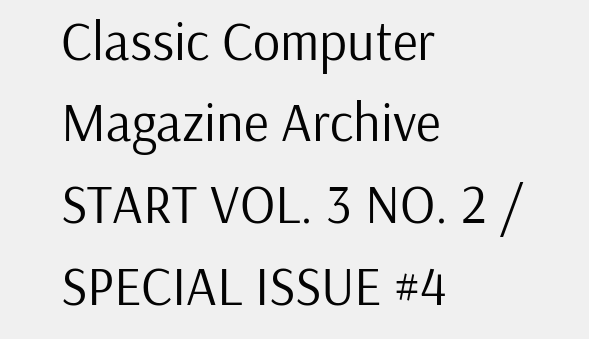Classic Computer Magazine Archive START VOL. 3 NO. 2 / SPECIAL ISSUE #4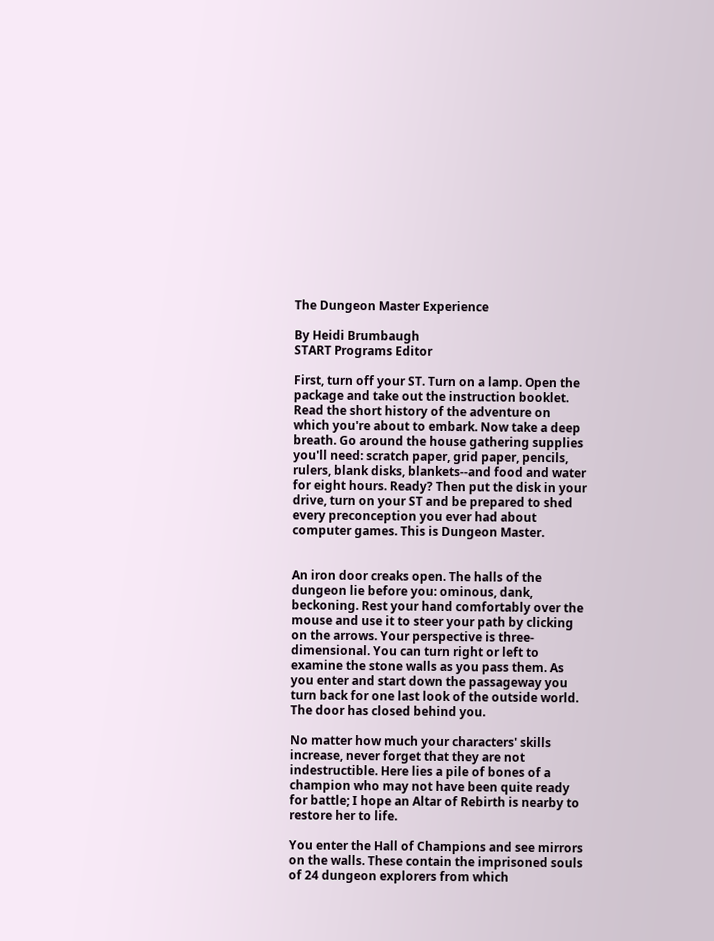The Dungeon Master Experience

By Heidi Brumbaugh
START Programs Editor

First, turn off your ST. Turn on a lamp. Open the package and take out the instruction booklet. Read the short history of the adventure on which you're about to embark. Now take a deep breath. Go around the house gathering supplies you'll need: scratch paper, grid paper, pencils, rulers, blank disks, blankets--and food and water for eight hours. Ready? Then put the disk in your drive, turn on your ST and be prepared to shed every preconception you ever had about computer games. This is Dungeon Master.


An iron door creaks open. The halls of the dungeon lie before you: ominous, dank, beckoning. Rest your hand comfortably over the mouse and use it to steer your path by clicking on the arrows. Your perspective is three-dimensional. You can turn right or left to examine the stone walls as you pass them. As you enter and start down the passageway you turn back for one last look of the outside world. The door has closed behind you.

No matter how much your characters' skills increase, never forget that they are not indestructible. Here lies a pile of bones of a champion who may not have been quite ready for battle; I hope an Altar of Rebirth is nearby to restore her to life.

You enter the Hall of Champions and see mirrors on the walls. These contain the imprisoned souls of 24 dungeon explorers from which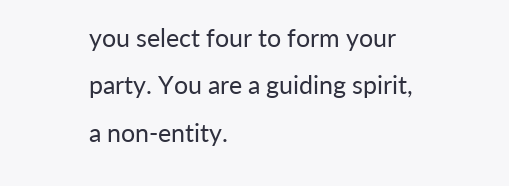you select four to form your party. You are a guiding spirit, a non-entity.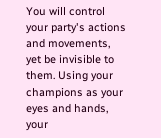You will control your party's actions and movements, yet be invisible to them. Using your champions as your eyes and hands, your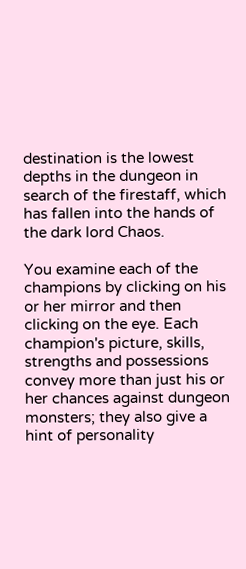destination is the lowest depths in the dungeon in search of the firestaff, which has fallen into the hands of the dark lord Chaos.

You examine each of the champions by clicking on his or her mirror and then clicking on the eye. Each champion's picture, skills, strengths and possessions convey more than just his or her chances against dungeon monsters; they also give a hint of personality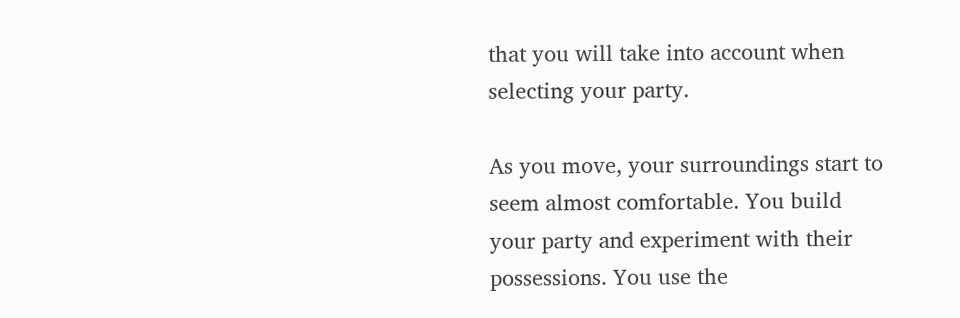that you will take into account when selecting your party.

As you move, your surroundings start to seem almost comfortable. You build your party and experiment with their possessions. You use the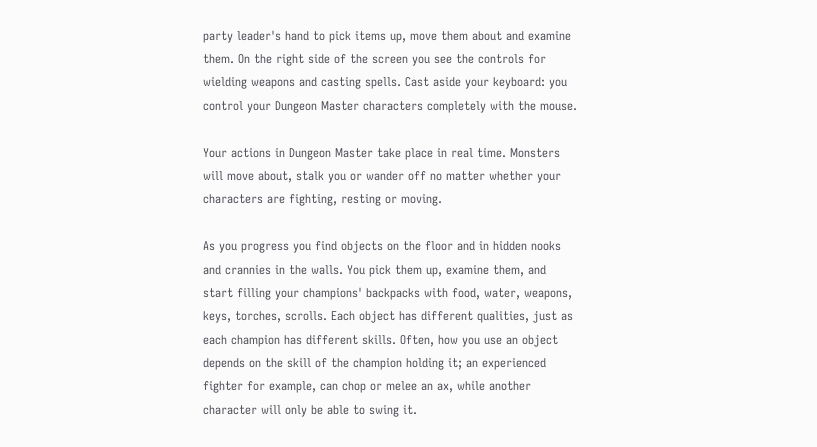party leader's hand to pick items up, move them about and examine them. On the right side of the screen you see the controls for wielding weapons and casting spells. Cast aside your keyboard: you control your Dungeon Master characters completely with the mouse.

Your actions in Dungeon Master take place in real time. Monsters will move about, stalk you or wander off no matter whether your characters are fighting, resting or moving.

As you progress you find objects on the floor and in hidden nooks and crannies in the walls. You pick them up, examine them, and start filling your champions' backpacks with food, water, weapons, keys, torches, scrolls. Each object has different qualities, just as each champion has different skills. Often, how you use an object depends on the skill of the champion holding it; an experienced fighter for example, can chop or melee an ax, while another character will only be able to swing it.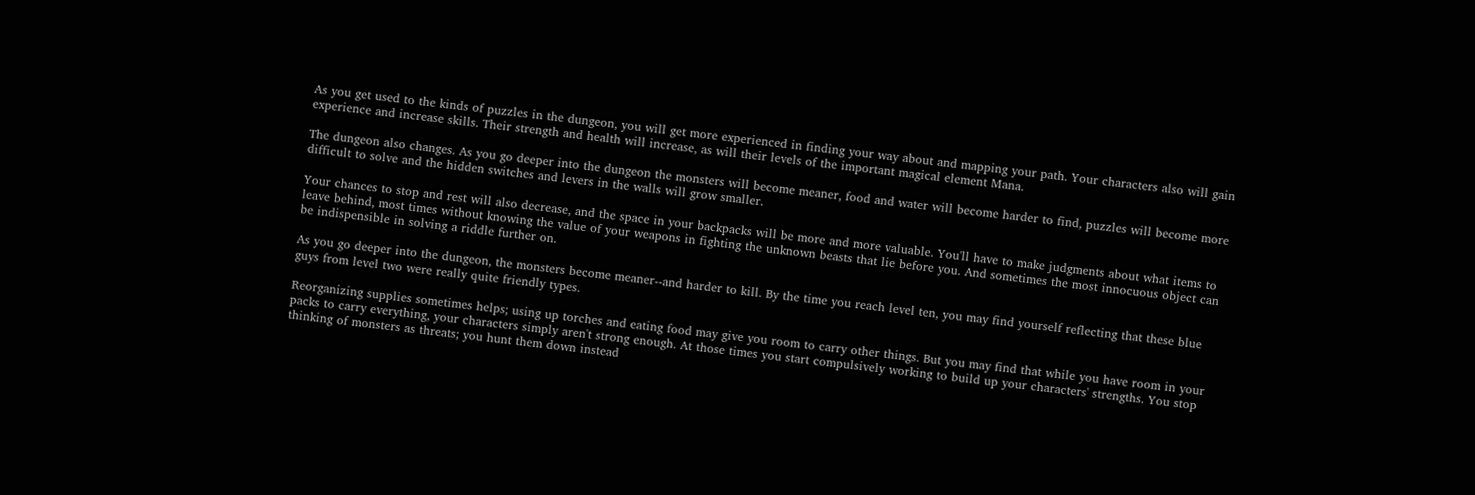As you get used to the kinds of puzzles in the dungeon, you will get more experienced in finding your way about and mapping your path. Your characters also will gain experience and increase skills. Their strength and health will increase, as will their levels of the important magical element Mana.

The dungeon also changes. As you go deeper into the dungeon the monsters will become meaner, food and water will become harder to find, puzzles will become more difficult to solve and the hidden switches and levers in the walls will grow smaller.

Your chances to stop and rest will also decrease, and the space in your backpacks will be more and more valuable. You'll have to make judgments about what items to leave behind, most times without knowing the value of your weapons in fighting the unknown beasts that lie before you. And sometimes the most innocuous object can be indispensible in solving a riddle further on.

As you go deeper into the dungeon, the monsters become meaner--and harder to kill. By the time you reach level ten, you may find yourself reflecting that these blue guys from level two were really quite friendly types.

Reorganizing supplies sometimes helps; using up torches and eating food may give you room to carry other things. But you may find that while you have room in your packs to carry everything, your characters simply aren't strong enough. At those times you start compulsively working to build up your characters' strengths. You stop thinking of monsters as threats; you hunt them down instead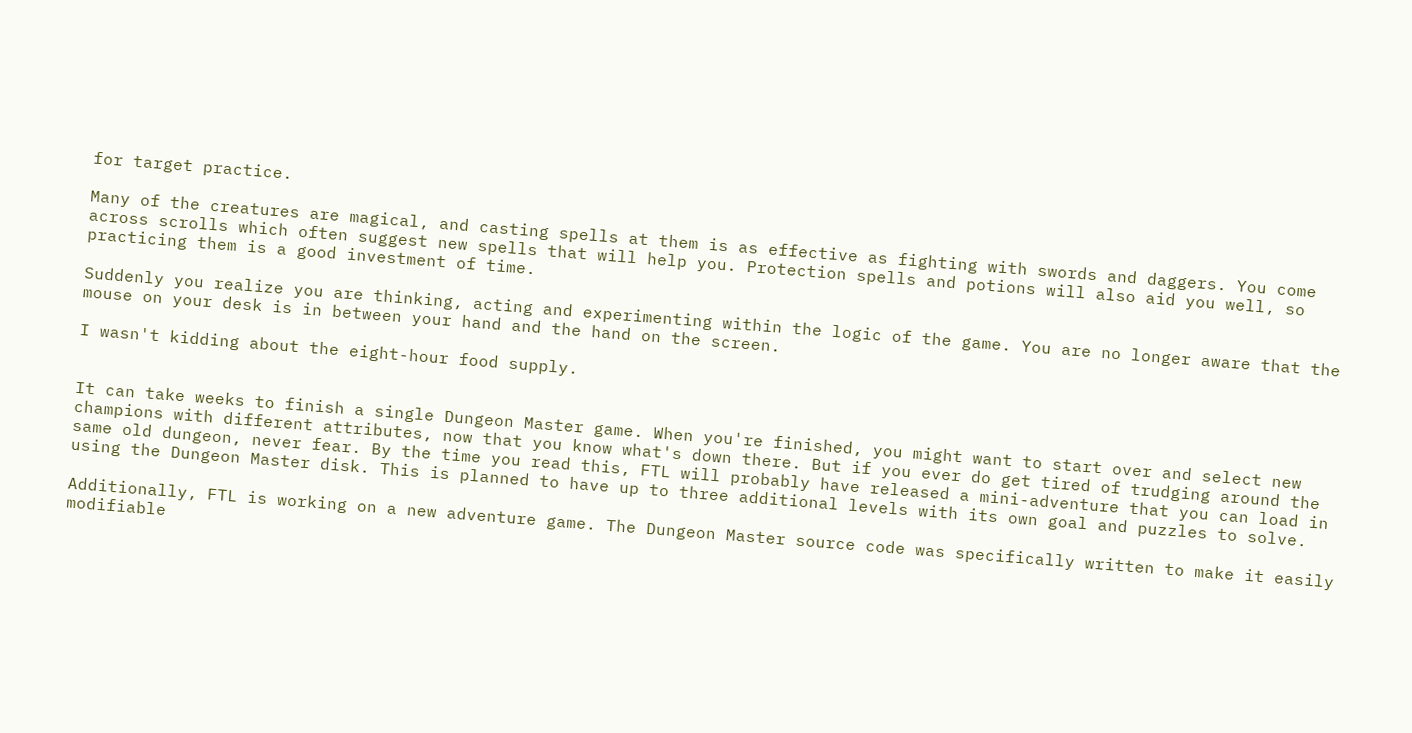for target practice.

Many of the creatures are magical, and casting spells at them is as effective as fighting with swords and daggers. You come across scrolls which often suggest new spells that will help you. Protection spells and potions will also aid you well, so practicing them is a good investment of time.

Suddenly you realize you are thinking, acting and experimenting within the logic of the game. You are no longer aware that the mouse on your desk is in between your hand and the hand on the screen.

I wasn't kidding about the eight-hour food supply.


It can take weeks to finish a single Dungeon Master game. When you're finished, you might want to start over and select new champions with different attributes, now that you know what's down there. But if you ever do get tired of trudging around the same old dungeon, never fear. By the time you read this, FTL will probably have released a mini-adventure that you can load in using the Dungeon Master disk. This is planned to have up to three additional levels with its own goal and puzzles to solve.

Additionally, FTL is working on a new adventure game. The Dungeon Master source code was specifically written to make it easily modifiable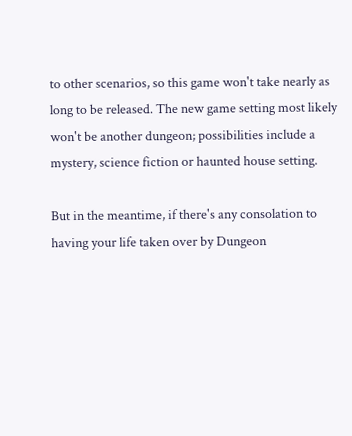to other scenarios, so this game won't take nearly as long to be released. The new game setting most likely won't be another dungeon; possibilities include a mystery, science fiction or haunted house setting.

But in the meantime, if there's any consolation to having your life taken over by Dungeon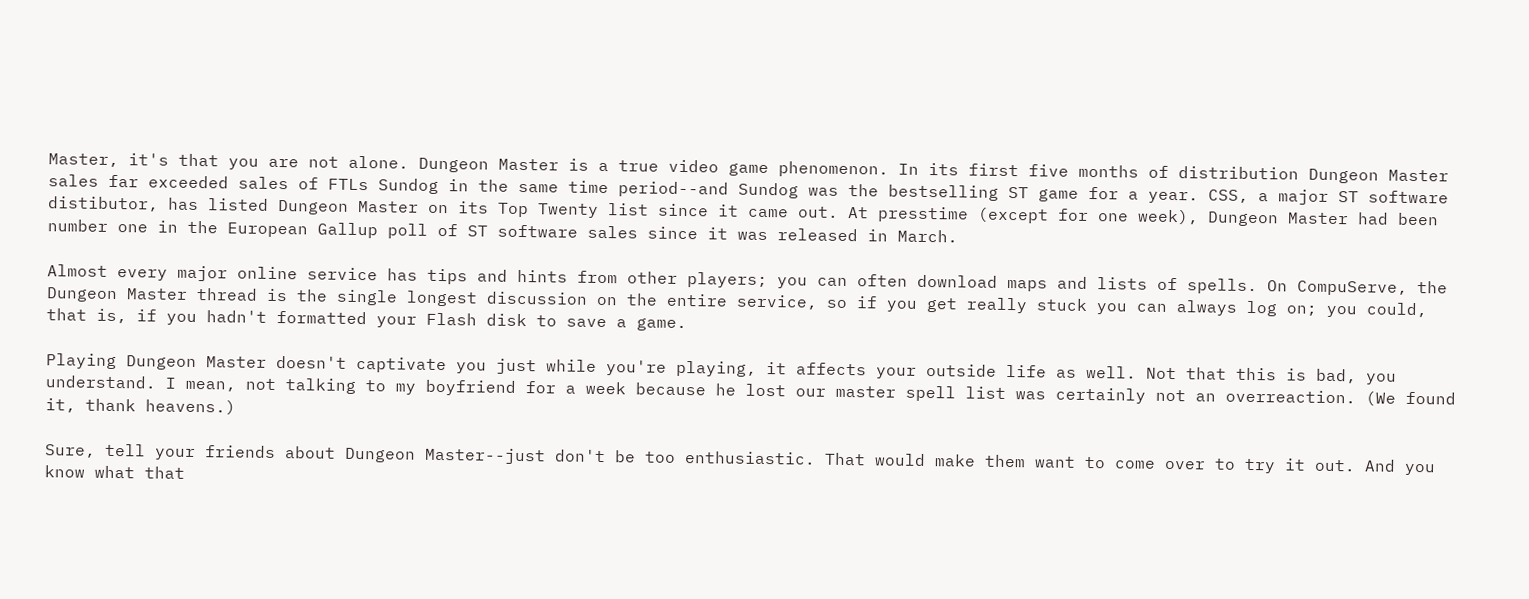Master, it's that you are not alone. Dungeon Master is a true video game phenomenon. In its first five months of distribution Dungeon Master sales far exceeded sales of FTLs Sundog in the same time period--and Sundog was the bestselling ST game for a year. CSS, a major ST software distibutor, has listed Dungeon Master on its Top Twenty list since it came out. At presstime (except for one week), Dungeon Master had been number one in the European Gallup poll of ST software sales since it was released in March.

Almost every major online service has tips and hints from other players; you can often download maps and lists of spells. On CompuServe, the Dungeon Master thread is the single longest discussion on the entire service, so if you get really stuck you can always log on; you could, that is, if you hadn't formatted your Flash disk to save a game.

Playing Dungeon Master doesn't captivate you just while you're playing, it affects your outside life as well. Not that this is bad, you understand. I mean, not talking to my boyfriend for a week because he lost our master spell list was certainly not an overreaction. (We found it, thank heavens.)

Sure, tell your friends about Dungeon Master--just don't be too enthusiastic. That would make them want to come over to try it out. And you know what that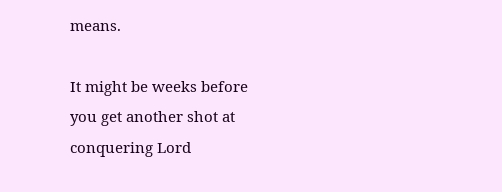means.

It might be weeks before you get another shot at conquering Lord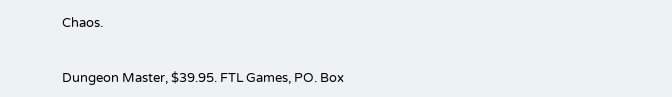Chaos.


Dungeon Master, $39.95. FTL Games, PO. Box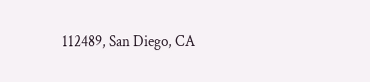112489, San Diego, CA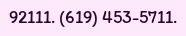92111. (619) 453-5711.